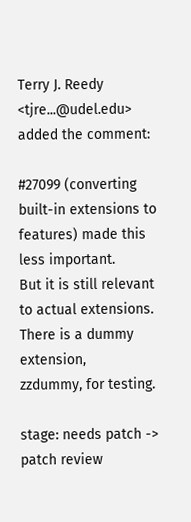Terry J. Reedy <tjre...@udel.edu> added the comment:

#27099 (converting built-in extensions to features) made this less important.
But it is still relevant to actual extensions.  There is a dummy extension,
zzdummy, for testing.

stage: needs patch -> patch review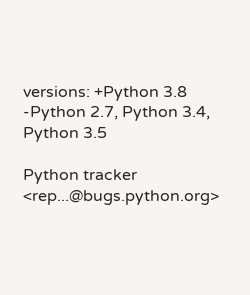versions: +Python 3.8 -Python 2.7, Python 3.4, Python 3.5

Python tracker <rep...@bugs.python.org>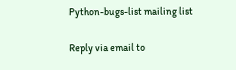Python-bugs-list mailing list

Reply via email to